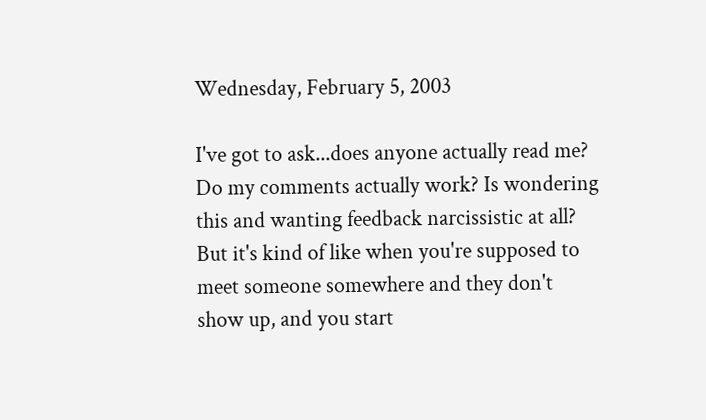Wednesday, February 5, 2003

I've got to ask...does anyone actually read me? Do my comments actually work? Is wondering this and wanting feedback narcissistic at all? But it's kind of like when you're supposed to meet someone somewhere and they don't show up, and you start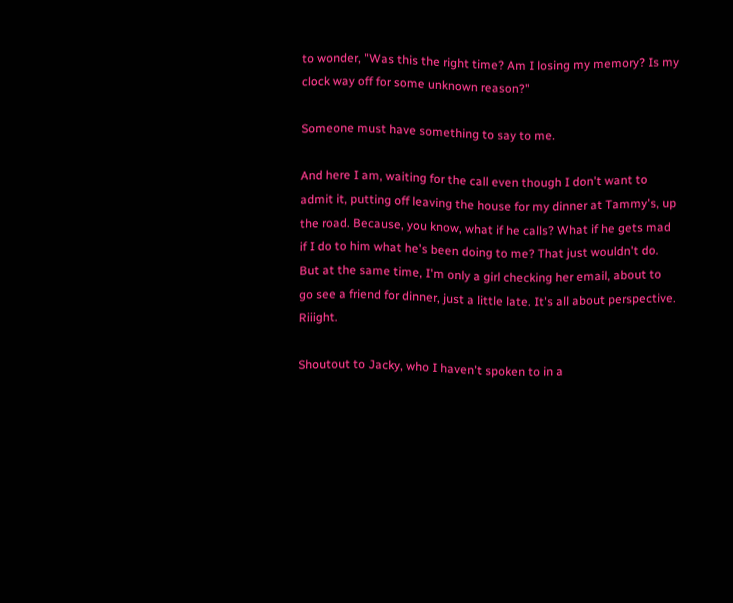to wonder, "Was this the right time? Am I losing my memory? Is my clock way off for some unknown reason?"

Someone must have something to say to me.

And here I am, waiting for the call even though I don't want to admit it, putting off leaving the house for my dinner at Tammy's, up the road. Because, you know, what if he calls? What if he gets mad if I do to him what he's been doing to me? That just wouldn't do. But at the same time, I'm only a girl checking her email, about to go see a friend for dinner, just a little late. It's all about perspective. Riiight.

Shoutout to Jacky, who I haven't spoken to in a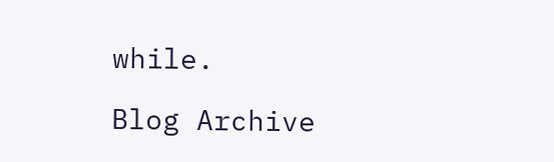while.

Blog Archive